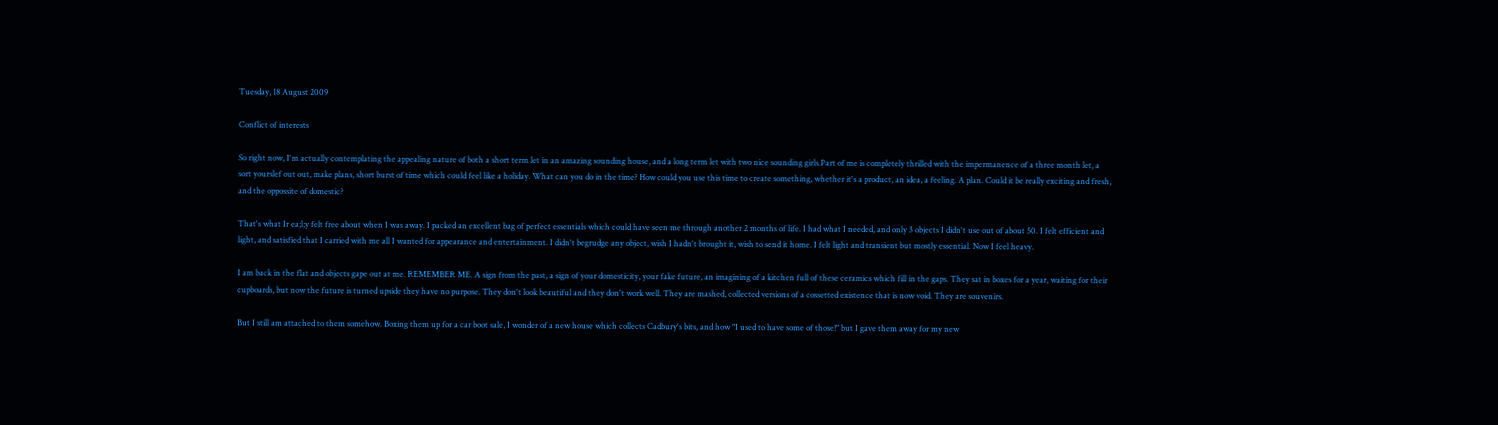Tuesday, 18 August 2009

Conflict of interests

So right now, I'm actually contemplating the appealing nature of both a short term let in an amazing sounding house, and a long term let with two nice sounding girls.Part of me is completely thrilled with the impermanence of a three month let, a sort yourslef out out, make plans, short burst of time which could feel like a holiday. What can you do in the time? How could you use this time to create something, whether it's a product, an idea, a feeling. A plan. Could it be really exciting and fresh, and the oppossite of domestic?

That's what Ir ea;l;y felt free about when I was away. I packed an excellent bag of perfect essentials which could have seen me through another 2 months of life. I had what I needed, and only 3 objects I didn't use out of about 50. I felt efficient and light, and satisfied that I carried with me all I wanted for appearance and entertainment. I didn't begrudge any object, wish I hadn't brought it, wish to send it home. I felt light and transient but mostly essential. Now I feel heavy.

I am back in the flat and objects gape out at me. REMEMBER ME. A sign from the past, a sign of your domesticity, your fake future, an imagining of a kitchen full of these ceramics which fill in the gaps. They sat in boxes for a year, waiting for their cupboards, but now the future is turned upside they have no purpose. They don't look beautiful and they don't work well. They are mashed, collected versions of a cossetted existence that is now void. They are souvenirs.

But I still am attached to them somehow. Boxing them up for a car boot sale, I wonder of a new house which collects Cadbury's bits, and how "I used to have some of those!" but I gave them away for my new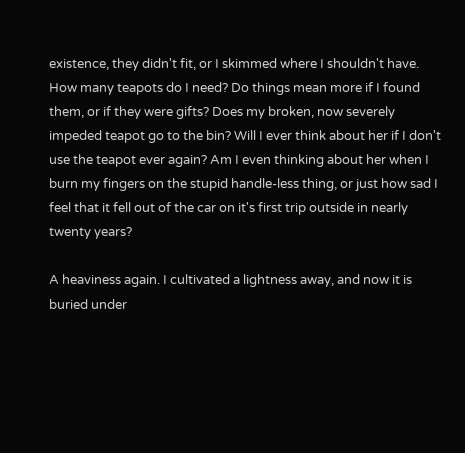existence, they didn't fit, or I skimmed where I shouldn't have. How many teapots do I need? Do things mean more if I found them, or if they were gifts? Does my broken, now severely impeded teapot go to the bin? Will I ever think about her if I don't use the teapot ever again? Am I even thinking about her when I burn my fingers on the stupid handle-less thing, or just how sad I feel that it fell out of the car on it's first trip outside in nearly twenty years?

A heaviness again. I cultivated a lightness away, and now it is buried under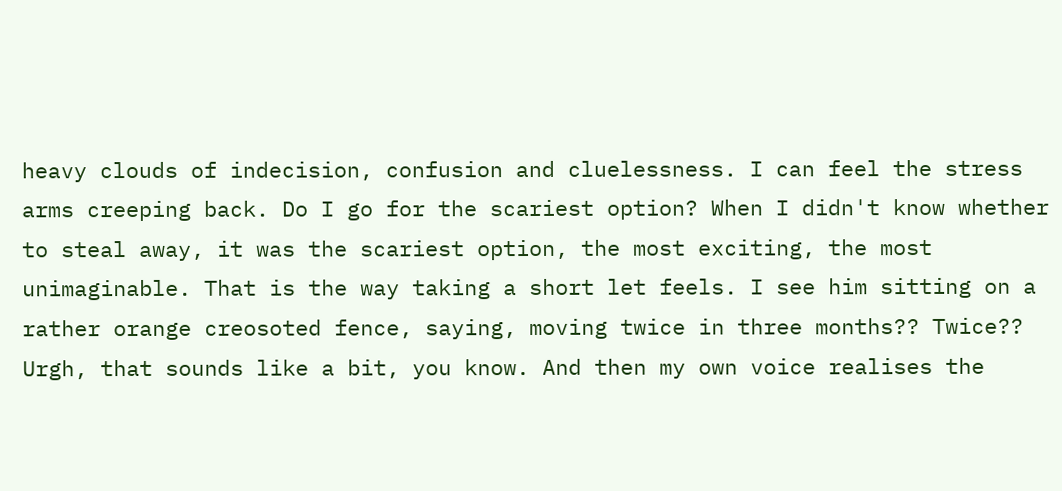heavy clouds of indecision, confusion and cluelessness. I can feel the stress arms creeping back. Do I go for the scariest option? When I didn't know whether to steal away, it was the scariest option, the most exciting, the most unimaginable. That is the way taking a short let feels. I see him sitting on a rather orange creosoted fence, saying, moving twice in three months?? Twice?? Urgh, that sounds like a bit, you know. And then my own voice realises the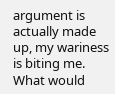argument is actually made up, my wariness is biting me. What would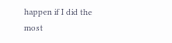happen if I did the most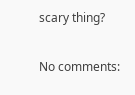scary thing?

No comments: